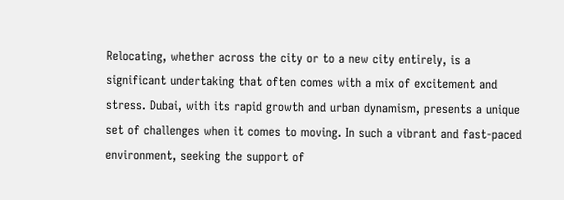Relocating, whether across the city or to a new city entirely, is a significant undertaking that often comes with a mix of excitement and stress. Dubai, with its rapid growth and urban dynamism, presents a unique set of challenges when it comes to moving. In such a vibrant and fast-paced environment, seeking the support of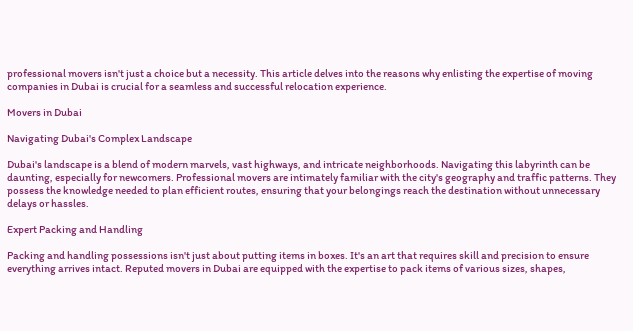professional movers isn't just a choice but a necessity. This article delves into the reasons why enlisting the expertise of moving companies in Dubai is crucial for a seamless and successful relocation experience.

Movers in Dubai

Navigating Dubai's Complex Landscape

Dubai's landscape is a blend of modern marvels, vast highways, and intricate neighborhoods. Navigating this labyrinth can be daunting, especially for newcomers. Professional movers are intimately familiar with the city's geography and traffic patterns. They possess the knowledge needed to plan efficient routes, ensuring that your belongings reach the destination without unnecessary delays or hassles.

Expert Packing and Handling

Packing and handling possessions isn't just about putting items in boxes. It's an art that requires skill and precision to ensure everything arrives intact. Reputed movers in Dubai are equipped with the expertise to pack items of various sizes, shapes,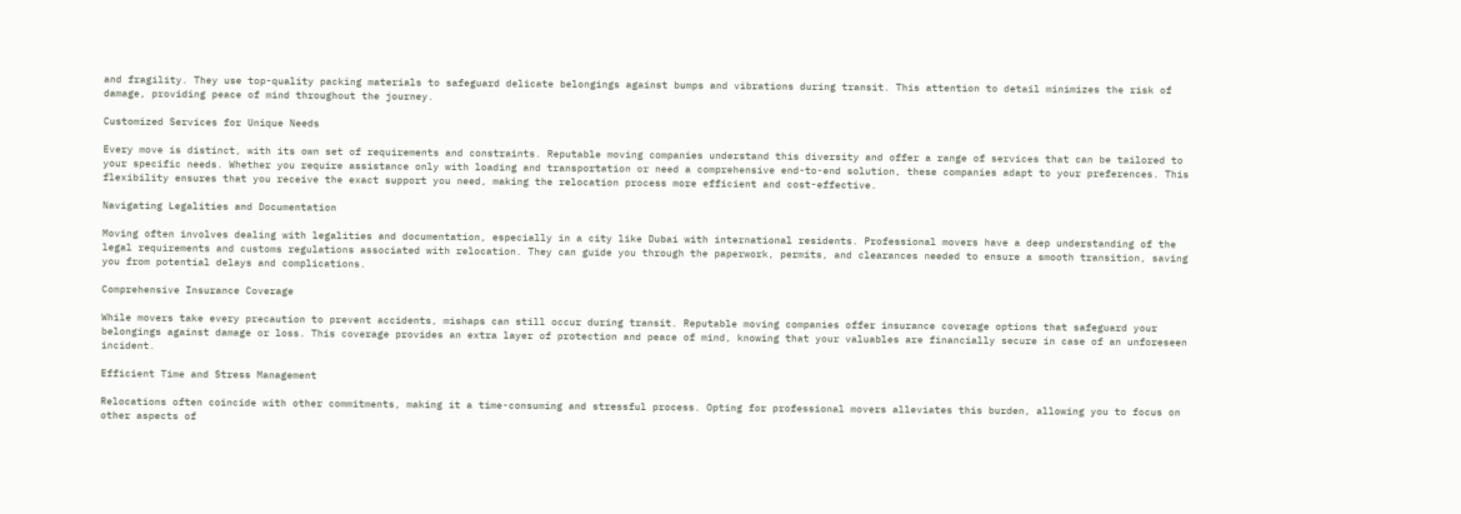and fragility. They use top-quality packing materials to safeguard delicate belongings against bumps and vibrations during transit. This attention to detail minimizes the risk of damage, providing peace of mind throughout the journey.

Customized Services for Unique Needs

Every move is distinct, with its own set of requirements and constraints. Reputable moving companies understand this diversity and offer a range of services that can be tailored to your specific needs. Whether you require assistance only with loading and transportation or need a comprehensive end-to-end solution, these companies adapt to your preferences. This flexibility ensures that you receive the exact support you need, making the relocation process more efficient and cost-effective.

Navigating Legalities and Documentation

Moving often involves dealing with legalities and documentation, especially in a city like Dubai with international residents. Professional movers have a deep understanding of the legal requirements and customs regulations associated with relocation. They can guide you through the paperwork, permits, and clearances needed to ensure a smooth transition, saving you from potential delays and complications.

Comprehensive Insurance Coverage

While movers take every precaution to prevent accidents, mishaps can still occur during transit. Reputable moving companies offer insurance coverage options that safeguard your belongings against damage or loss. This coverage provides an extra layer of protection and peace of mind, knowing that your valuables are financially secure in case of an unforeseen incident.

Efficient Time and Stress Management

Relocations often coincide with other commitments, making it a time-consuming and stressful process. Opting for professional movers alleviates this burden, allowing you to focus on other aspects of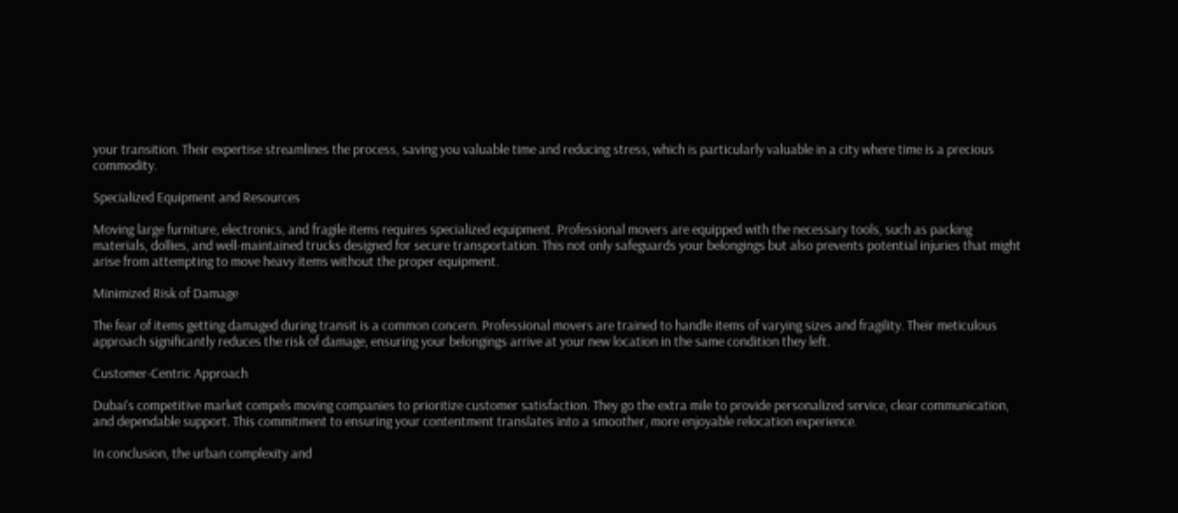your transition. Their expertise streamlines the process, saving you valuable time and reducing stress, which is particularly valuable in a city where time is a precious commodity.

Specialized Equipment and Resources

Moving large furniture, electronics, and fragile items requires specialized equipment. Professional movers are equipped with the necessary tools, such as packing materials, dollies, and well-maintained trucks designed for secure transportation. This not only safeguards your belongings but also prevents potential injuries that might arise from attempting to move heavy items without the proper equipment.

Minimized Risk of Damage

The fear of items getting damaged during transit is a common concern. Professional movers are trained to handle items of varying sizes and fragility. Their meticulous approach significantly reduces the risk of damage, ensuring your belongings arrive at your new location in the same condition they left.

Customer-Centric Approach

Dubai's competitive market compels moving companies to prioritize customer satisfaction. They go the extra mile to provide personalized service, clear communication, and dependable support. This commitment to ensuring your contentment translates into a smoother, more enjoyable relocation experience.

In conclusion, the urban complexity and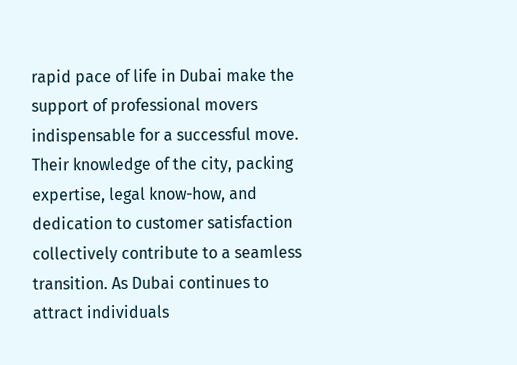rapid pace of life in Dubai make the support of professional movers indispensable for a successful move. Their knowledge of the city, packing expertise, legal know-how, and dedication to customer satisfaction collectively contribute to a seamless transition. As Dubai continues to attract individuals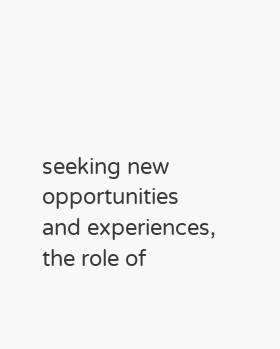seeking new opportunities and experiences, the role of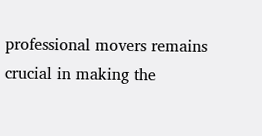professional movers remains crucial in making the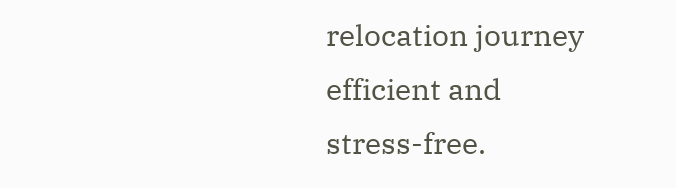relocation journey efficient and stress-free.